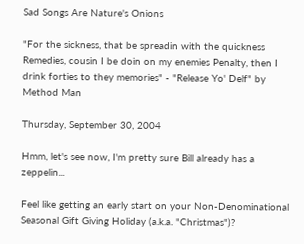Sad Songs Are Nature's Onions

"For the sickness, that be spreadin with the quickness Remedies, cousin I be doin on my enemies Penalty, then I drink forties to they memories" - "Release Yo' Delf" by Method Man

Thursday, September 30, 2004

Hmm, let's see now, I'm pretty sure Bill already has a zeppelin...

Feel like getting an early start on your Non-Denominational Seasonal Gift Giving Holiday (a.k.a. "Christmas")?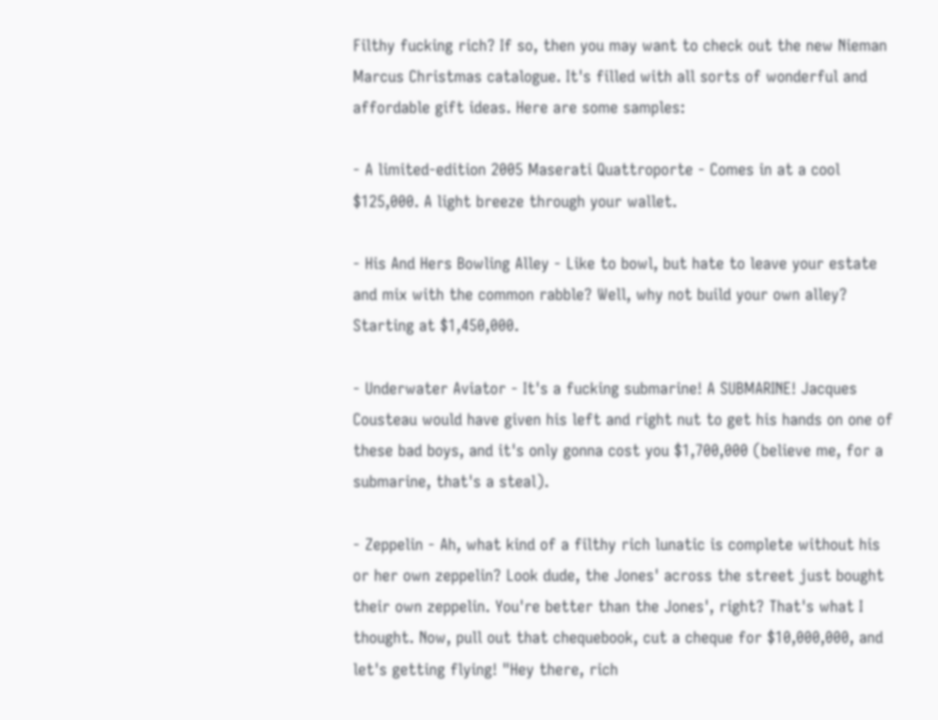Filthy fucking rich? If so, then you may want to check out the new Nieman Marcus Christmas catalogue. It's filled with all sorts of wonderful and affordable gift ideas. Here are some samples:

- A limited-edition 2005 Maserati Quattroporte - Comes in at a cool $125,000. A light breeze through your wallet.

- His And Hers Bowling Alley - Like to bowl, but hate to leave your estate and mix with the common rabble? Well, why not build your own alley? Starting at $1,450,000.

- Underwater Aviator - It's a fucking submarine! A SUBMARINE! Jacques Cousteau would have given his left and right nut to get his hands on one of these bad boys, and it's only gonna cost you $1,700,000 (believe me, for a submarine, that's a steal).

- Zeppelin - Ah, what kind of a filthy rich lunatic is complete without his or her own zeppelin? Look dude, the Jones' across the street just bought their own zeppelin. You're better than the Jones', right? That's what I thought. Now, pull out that chequebook, cut a cheque for $10,000,000, and let's getting flying! "Hey there, rich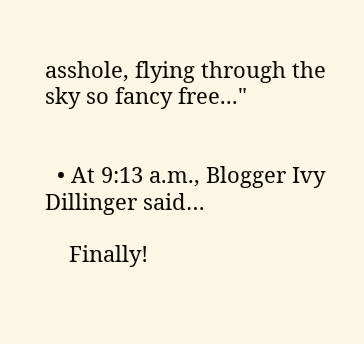asshole, flying through the sky so fancy free..."


  • At 9:13 a.m., Blogger Ivy Dillinger said…

    Finally!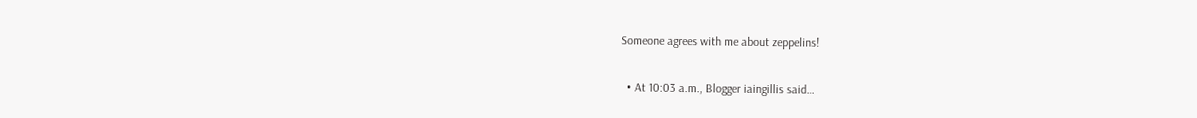Someone agrees with me about zeppelins!

  • At 10:03 a.m., Blogger iaingillis said…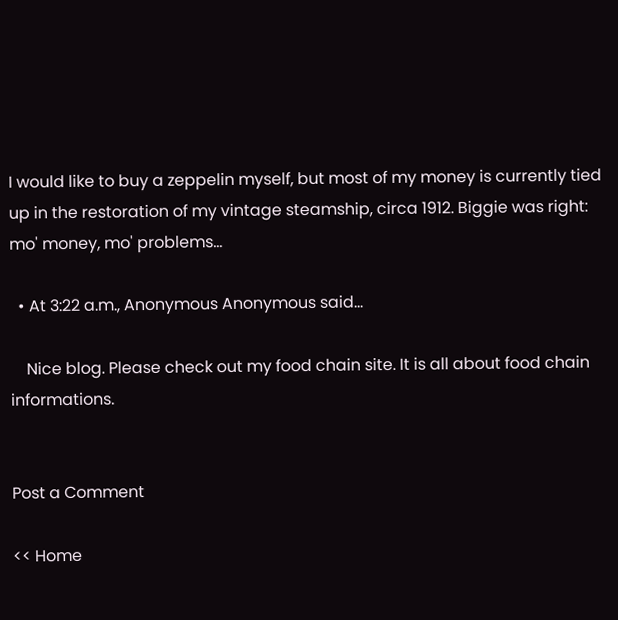I would like to buy a zeppelin myself, but most of my money is currently tied up in the restoration of my vintage steamship, circa 1912. Biggie was right: mo' money, mo' problems...

  • At 3:22 a.m., Anonymous Anonymous said…

    Nice blog. Please check out my food chain site. It is all about food chain informations.


Post a Comment

<< Home